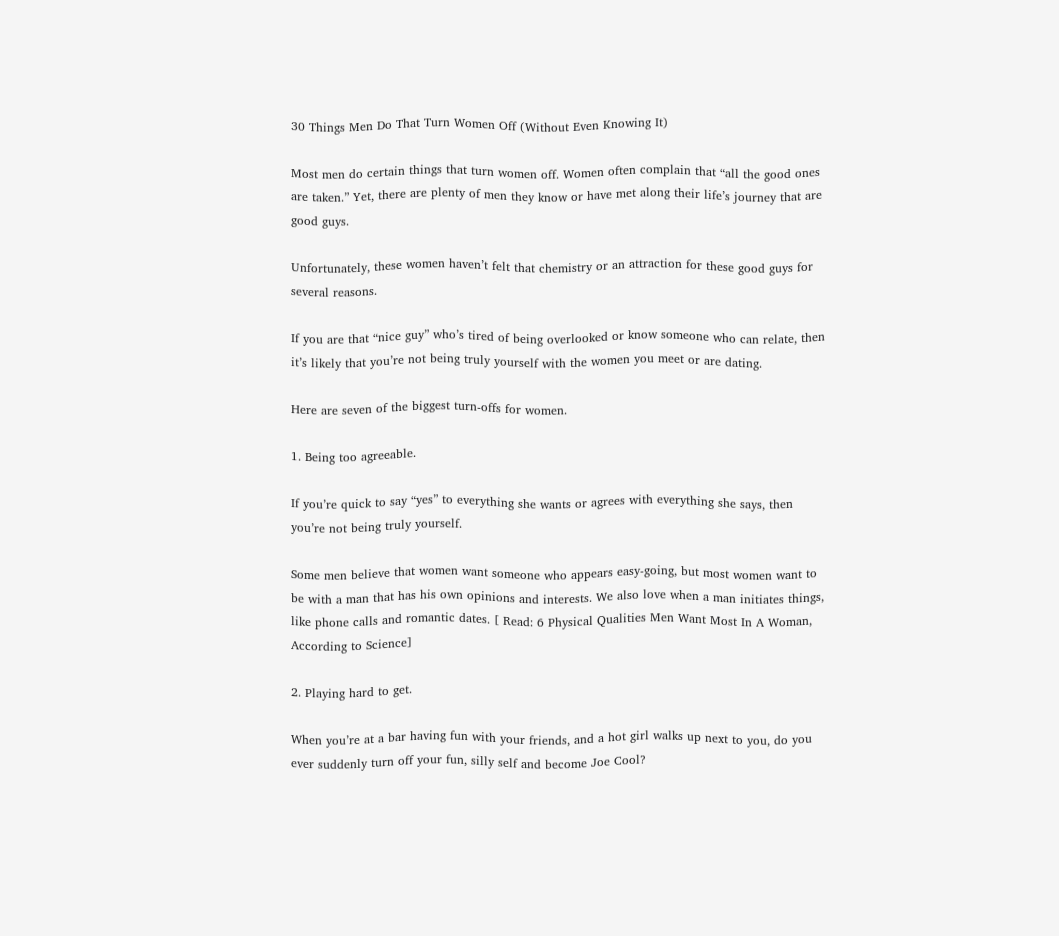30 Things Men Do That Turn Women Off (Without Even Knowing It)

Most men do certain things that turn women off. Women often complain that “all the good ones are taken.” Yet, there are plenty of men they know or have met along their life’s journey that are good guys.

Unfortunately, these women haven’t felt that chemistry or an attraction for these good guys for several reasons.

If you are that “nice guy” who’s tired of being overlooked or know someone who can relate, then it’s likely that you’re not being truly yourself with the women you meet or are dating.

Here are seven of the biggest turn-offs for women.

1. Being too agreeable.

If you’re quick to say “yes” to everything she wants or agrees with everything she says, then you’re not being truly yourself.

Some men believe that women want someone who appears easy-going, but most women want to be with a man that has his own opinions and interests. We also love when a man initiates things, like phone calls and romantic dates. [ Read: 6 Physical Qualities Men Want Most In A Woman, According to Science]

2. Playing hard to get.

When you’re at a bar having fun with your friends, and a hot girl walks up next to you, do you ever suddenly turn off your fun, silly self and become Joe Cool?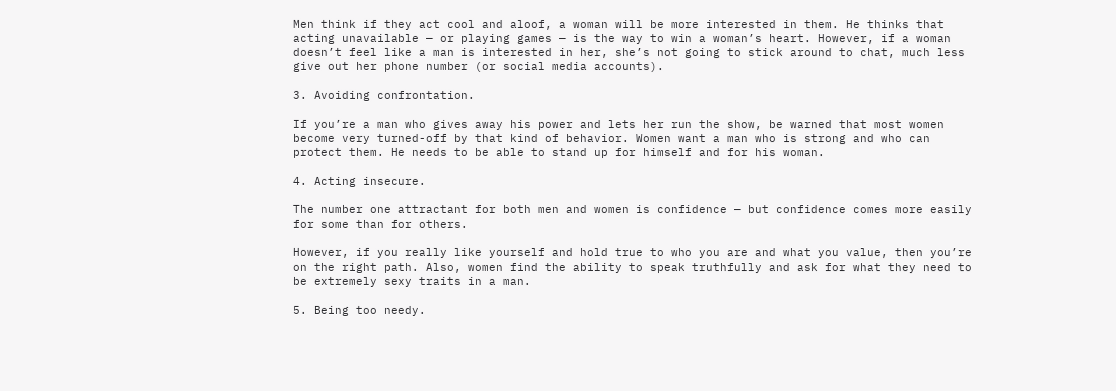Men think if they act cool and aloof, a woman will be more interested in them. He thinks that acting unavailable — or playing games — is the way to win a woman’s heart. However, if a woman doesn’t feel like a man is interested in her, she’s not going to stick around to chat, much less give out her phone number (or social media accounts).

3. Avoiding confrontation.

If you’re a man who gives away his power and lets her run the show, be warned that most women become very turned-off by that kind of behavior. Women want a man who is strong and who can protect them. He needs to be able to stand up for himself and for his woman.

4. Acting insecure.

The number one attractant for both men and women is confidence — but confidence comes more easily for some than for others.

However, if you really like yourself and hold true to who you are and what you value, then you’re on the right path. Also, women find the ability to speak truthfully and ask for what they need to be extremely sexy traits in a man.

5. Being too needy.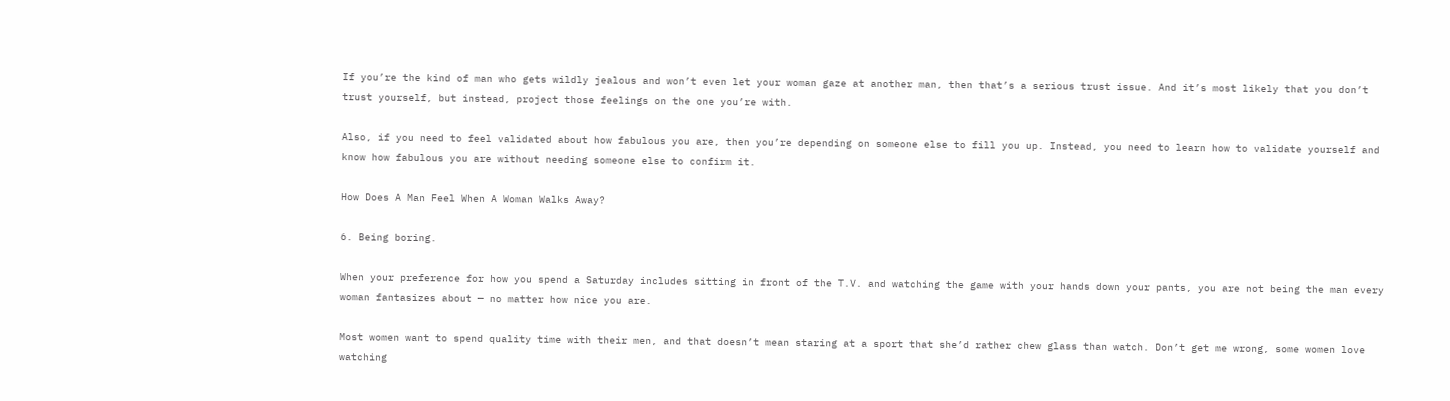If you’re the kind of man who gets wildly jealous and won’t even let your woman gaze at another man, then that’s a serious trust issue. And it’s most likely that you don’t trust yourself, but instead, project those feelings on the one you’re with.

Also, if you need to feel validated about how fabulous you are, then you’re depending on someone else to fill you up. Instead, you need to learn how to validate yourself and know how fabulous you are without needing someone else to confirm it.

How Does A Man Feel When A Woman Walks Away?

6. Being boring.

When your preference for how you spend a Saturday includes sitting in front of the T.V. and watching the game with your hands down your pants, you are not being the man every woman fantasizes about — no matter how nice you are.

Most women want to spend quality time with their men, and that doesn’t mean staring at a sport that she’d rather chew glass than watch. Don’t get me wrong, some women love watching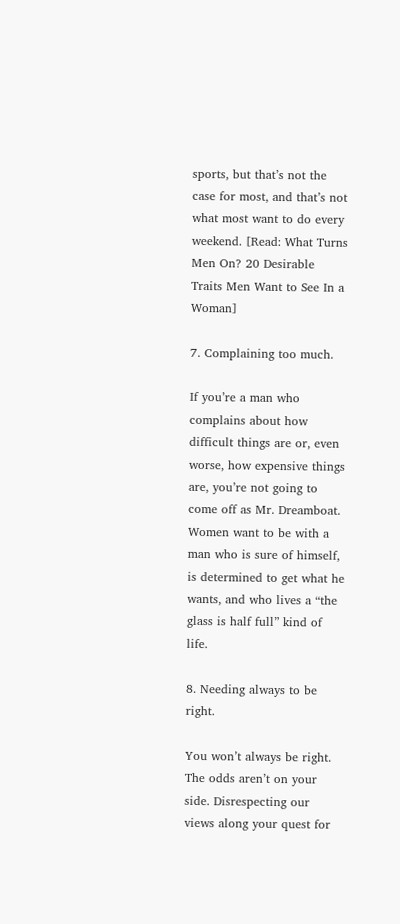sports, but that’s not the case for most, and that’s not what most want to do every weekend. [Read: What Turns Men On? 20 Desirable Traits Men Want to See In a Woman]

7. Complaining too much.

If you’re a man who complains about how difficult things are or, even worse, how expensive things are, you’re not going to come off as Mr. Dreamboat. Women want to be with a man who is sure of himself, is determined to get what he wants, and who lives a “the glass is half full” kind of life.

8. Needing always to be right.

You won’t always be right. The odds aren’t on your side. Disrespecting our views along your quest for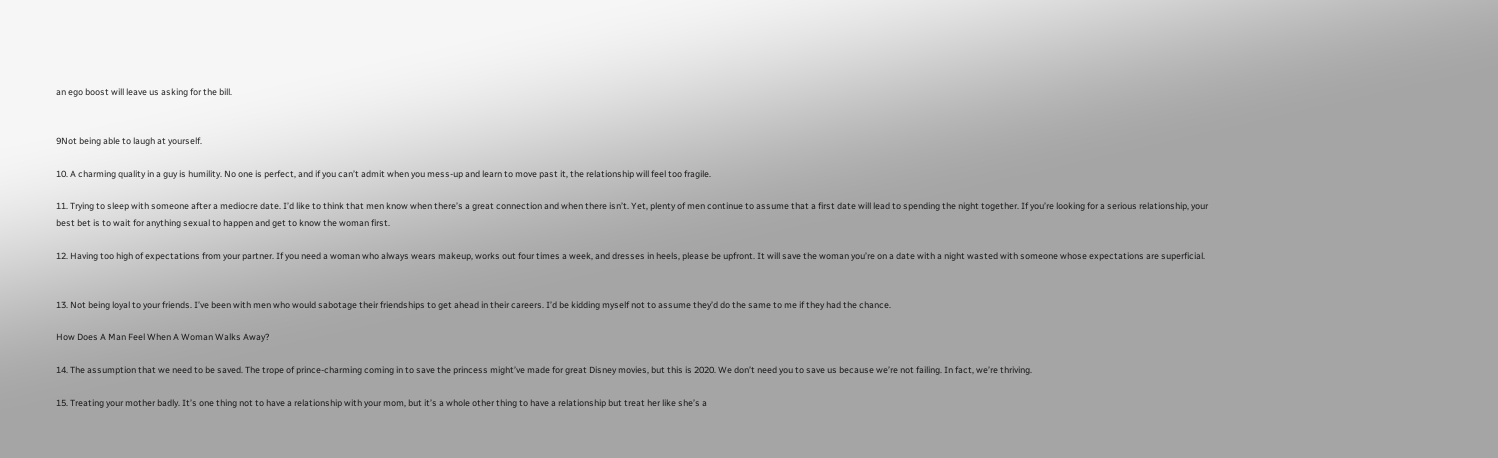an ego boost will leave us asking for the bill.


9Not being able to laugh at yourself.

10. A charming quality in a guy is humility. No one is perfect, and if you can’t admit when you mess-up and learn to move past it, the relationship will feel too fragile.

11. Trying to sleep with someone after a mediocre date. I’d like to think that men know when there’s a great connection and when there isn’t. Yet, plenty of men continue to assume that a first date will lead to spending the night together. If you’re looking for a serious relationship, your best bet is to wait for anything sexual to happen and get to know the woman first.

12. Having too high of expectations from your partner. If you need a woman who always wears makeup, works out four times a week, and dresses in heels, please be upfront. It will save the woman you’re on a date with a night wasted with someone whose expectations are superficial.


13. Not being loyal to your friends. I’ve been with men who would sabotage their friendships to get ahead in their careers. I’d be kidding myself not to assume they’d do the same to me if they had the chance.

How Does A Man Feel When A Woman Walks Away?

14. The assumption that we need to be saved. The trope of prince-charming coming in to save the princess might’ve made for great Disney movies, but this is 2020. We don’t need you to save us because we’re not failing. In fact, we’re thriving.

15. Treating your mother badly. It’s one thing not to have a relationship with your mom, but it’s a whole other thing to have a relationship but treat her like she’s a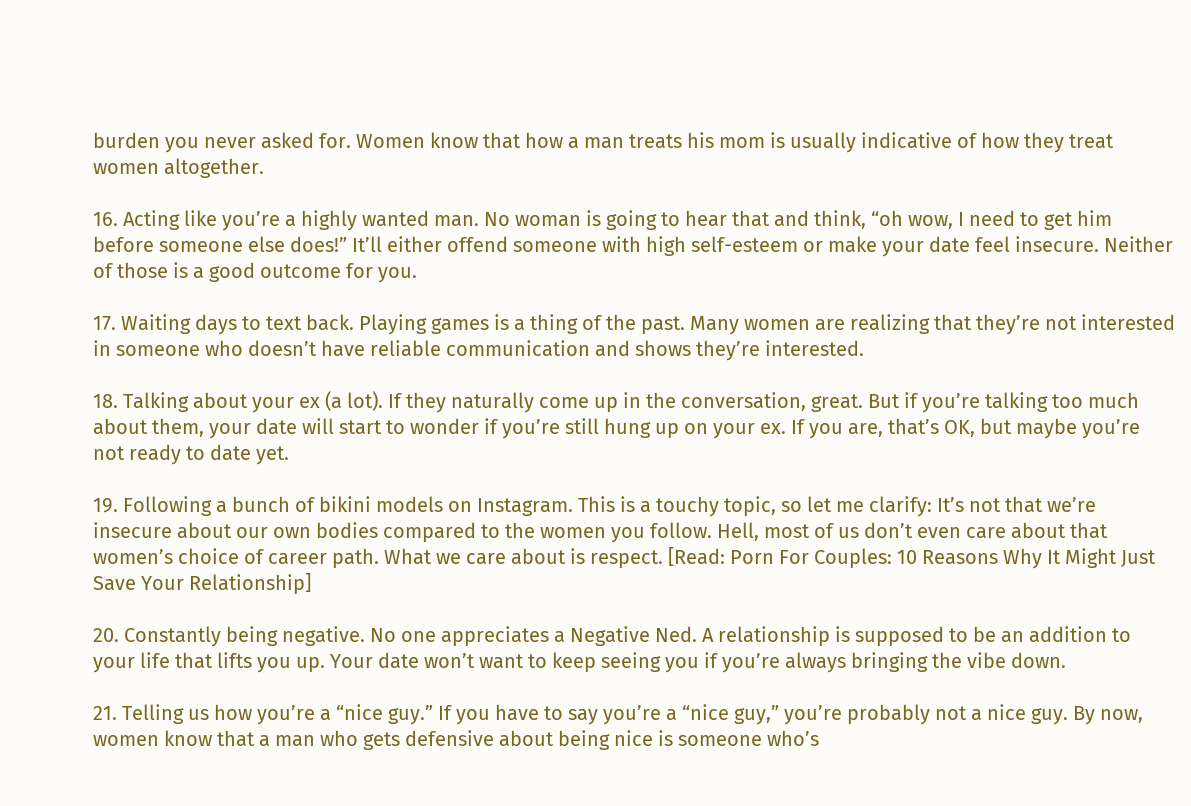burden you never asked for. Women know that how a man treats his mom is usually indicative of how they treat women altogether.

16. Acting like you’re a highly wanted man. No woman is going to hear that and think, “oh wow, I need to get him before someone else does!” It’ll either offend someone with high self-esteem or make your date feel insecure. Neither of those is a good outcome for you.

17. Waiting days to text back. Playing games is a thing of the past. Many women are realizing that they’re not interested in someone who doesn’t have reliable communication and shows they’re interested.

18. Talking about your ex (a lot). If they naturally come up in the conversation, great. But if you’re talking too much about them, your date will start to wonder if you’re still hung up on your ex. If you are, that’s OK, but maybe you’re not ready to date yet.

19. Following a bunch of bikini models on Instagram. This is a touchy topic, so let me clarify: It’s not that we’re insecure about our own bodies compared to the women you follow. Hell, most of us don’t even care about that women’s choice of career path. What we care about is respect. [Read: Porn For Couples: 10 Reasons Why It Might Just Save Your Relationship]

20. Constantly being negative. No one appreciates a Negative Ned. A relationship is supposed to be an addition to your life that lifts you up. Your date won’t want to keep seeing you if you’re always bringing the vibe down.

21. Telling us how you’re a “nice guy.” If you have to say you’re a “nice guy,” you’re probably not a nice guy. By now, women know that a man who gets defensive about being nice is someone who’s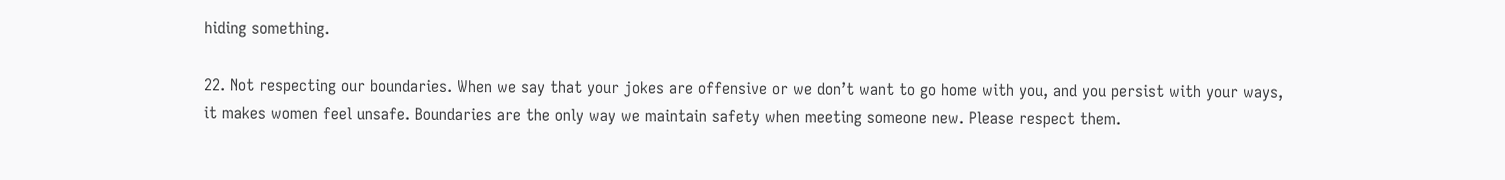hiding something.

22. Not respecting our boundaries. When we say that your jokes are offensive or we don’t want to go home with you, and you persist with your ways, it makes women feel unsafe. Boundaries are the only way we maintain safety when meeting someone new. Please respect them.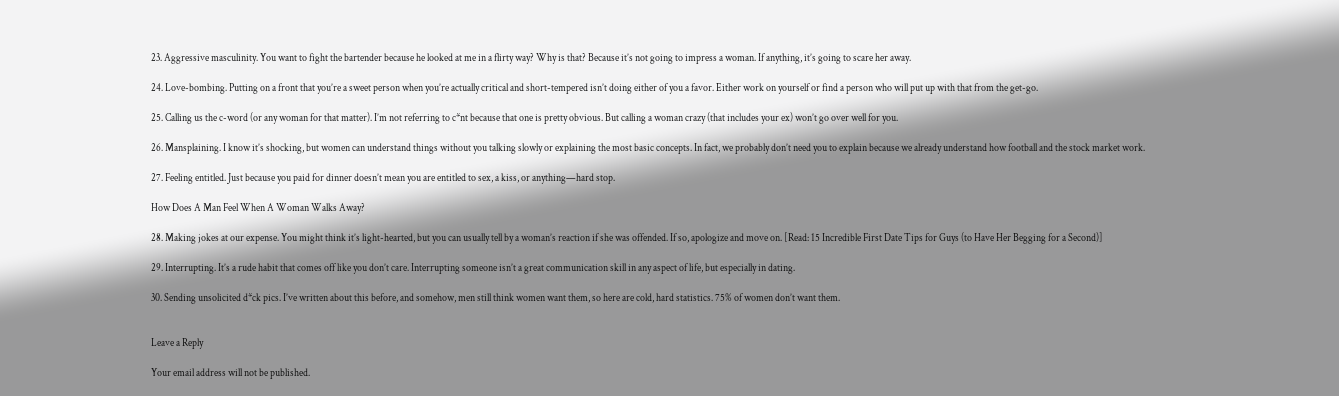23. Aggressive masculinity. You want to fight the bartender because he looked at me in a flirty way? Why is that? Because it’s not going to impress a woman. If anything, it’s going to scare her away.

24. Love-bombing. Putting on a front that you’re a sweet person when you’re actually critical and short-tempered isn’t doing either of you a favor. Either work on yourself or find a person who will put up with that from the get-go.

25. Calling us the c-word (or any woman for that matter). I’m not referring to c*nt because that one is pretty obvious. But calling a woman crazy (that includes your ex) won’t go over well for you.

26. Mansplaining. I know it’s shocking, but women can understand things without you talking slowly or explaining the most basic concepts. In fact, we probably don’t need you to explain because we already understand how football and the stock market work.

27. Feeling entitled. Just because you paid for dinner doesn’t mean you are entitled to sex, a kiss, or anything—hard stop.

How Does A Man Feel When A Woman Walks Away?

28. Making jokes at our expense. You might think it’s light-hearted, but you can usually tell by a woman’s reaction if she was offended. If so, apologize and move on. [Read: 15 Incredible First Date Tips for Guys (to Have Her Begging for a Second)]

29. Interrupting. It’s a rude habit that comes off like you don’t care. Interrupting someone isn’t a great communication skill in any aspect of life, but especially in dating.

30. Sending unsolicited d*ck pics. I’ve written about this before, and somehow, men still think women want them, so here are cold, hard statistics. 75% of women don’t want them.


Leave a Reply

Your email address will not be published.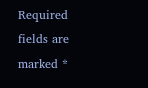Required fields are marked *